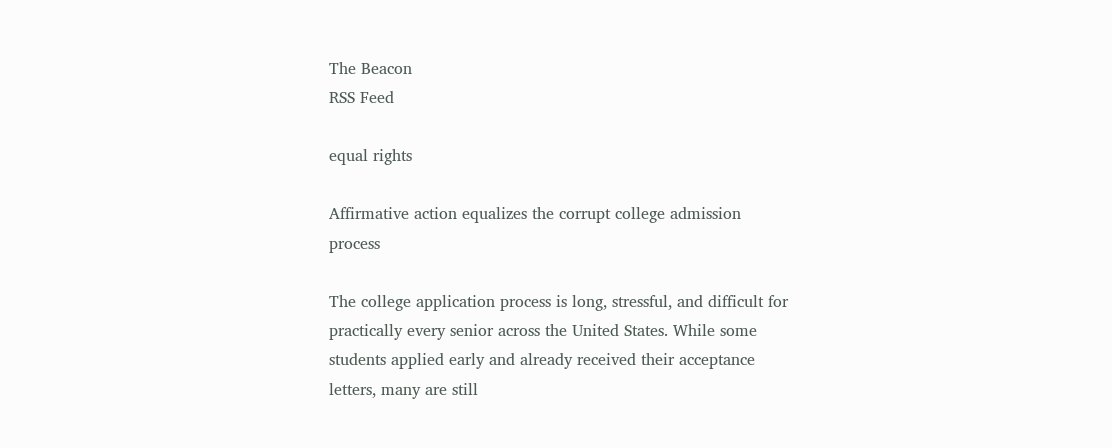The Beacon
RSS Feed

equal rights

Affirmative action equalizes the corrupt college admission process

The college application process is long, stressful, and difficult for practically every senior across the United States. While some students applied early and already received their acceptance letters, many are still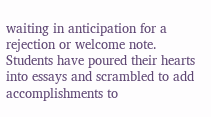waiting in anticipation for a rejection or welcome note. Students have poured their hearts into essays and scrambled to add accomplishments to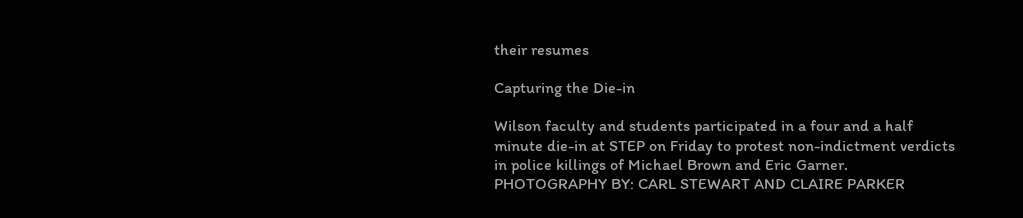their resumes

Capturing the Die-in

Wilson faculty and students participated in a four and a half minute die-in at STEP on Friday to protest non-indictment verdicts in police killings of Michael Brown and Eric Garner. PHOTOGRAPHY BY: CARL STEWART AND CLAIRE PARKER